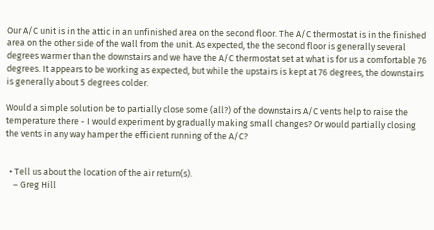Our A/C unit is in the attic in an unfinished area on the second floor. The A/C thermostat is in the finished area on the other side of the wall from the unit. As expected, the the second floor is generally several degrees warmer than the downstairs and we have the A/C thermostat set at what is for us a comfortable 76 degrees. It appears to be working as expected, but while the upstairs is kept at 76 degrees, the downstairs is generally about 5 degrees colder.

Would a simple solution be to partially close some (all?) of the downstairs A/C vents help to raise the temperature there - I would experiment by gradually making small changes? Or would partially closing the vents in any way hamper the efficient running of the A/C?


  • Tell us about the location of the air return(s).
    – Greg Hill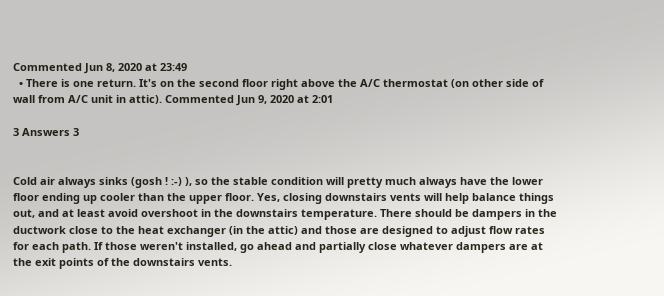Commented Jun 8, 2020 at 23:49
  • There is one return. It's on the second floor right above the A/C thermostat (on other side of wall from A/C unit in attic). Commented Jun 9, 2020 at 2:01

3 Answers 3


Cold air always sinks (gosh ! :-) ), so the stable condition will pretty much always have the lower floor ending up cooler than the upper floor. Yes, closing downstairs vents will help balance things out, and at least avoid overshoot in the downstairs temperature. There should be dampers in the ductwork close to the heat exchanger (in the attic) and those are designed to adjust flow rates for each path. If those weren't installed, go ahead and partially close whatever dampers are at the exit points of the downstairs vents.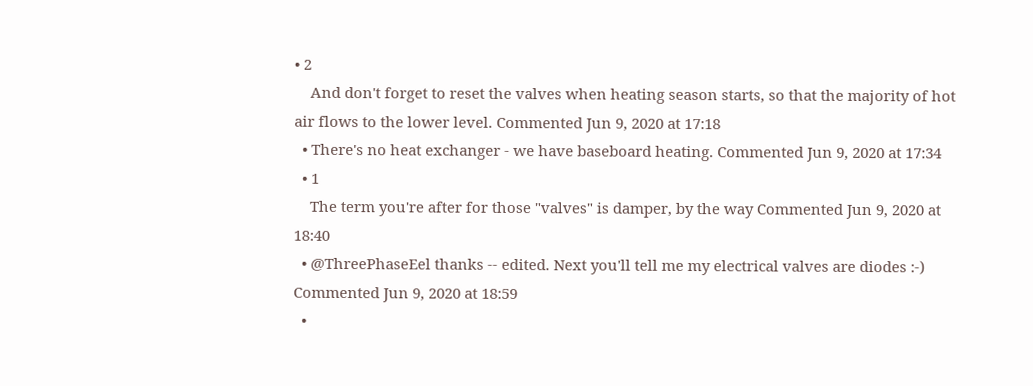• 2
    And don't forget to reset the valves when heating season starts, so that the majority of hot air flows to the lower level. Commented Jun 9, 2020 at 17:18
  • There's no heat exchanger - we have baseboard heating. Commented Jun 9, 2020 at 17:34
  • 1
    The term you're after for those "valves" is damper, by the way Commented Jun 9, 2020 at 18:40
  • @ThreePhaseEel thanks -- edited. Next you'll tell me my electrical valves are diodes :-) Commented Jun 9, 2020 at 18:59
  •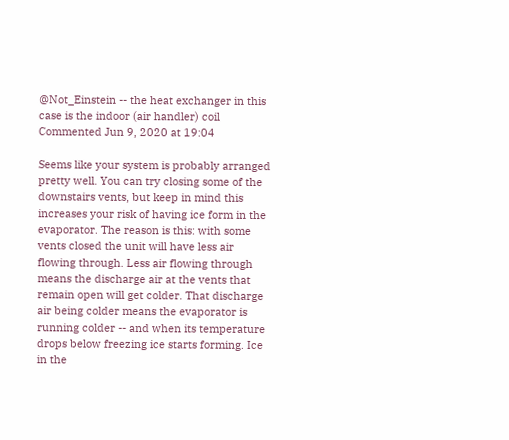@Not_Einstein -- the heat exchanger in this case is the indoor (air handler) coil Commented Jun 9, 2020 at 19:04

Seems like your system is probably arranged pretty well. You can try closing some of the downstairs vents, but keep in mind this increases your risk of having ice form in the evaporator. The reason is this: with some vents closed the unit will have less air flowing through. Less air flowing through means the discharge air at the vents that remain open will get colder. That discharge air being colder means the evaporator is running colder -- and when its temperature drops below freezing ice starts forming. Ice in the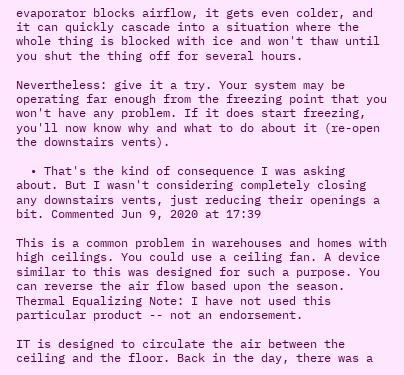evaporator blocks airflow, it gets even colder, and it can quickly cascade into a situation where the whole thing is blocked with ice and won't thaw until you shut the thing off for several hours.

Nevertheless: give it a try. Your system may be operating far enough from the freezing point that you won't have any problem. If it does start freezing, you'll now know why and what to do about it (re-open the downstairs vents).

  • That's the kind of consequence I was asking about. But I wasn't considering completely closing any downstairs vents, just reducing their openings a bit. Commented Jun 9, 2020 at 17:39

This is a common problem in warehouses and homes with high ceilings. You could use a ceiling fan. A device similar to this was designed for such a purpose. You can reverse the air flow based upon the season.
Thermal Equalizing Note: I have not used this particular product -- not an endorsement.

IT is designed to circulate the air between the ceiling and the floor. Back in the day, there was a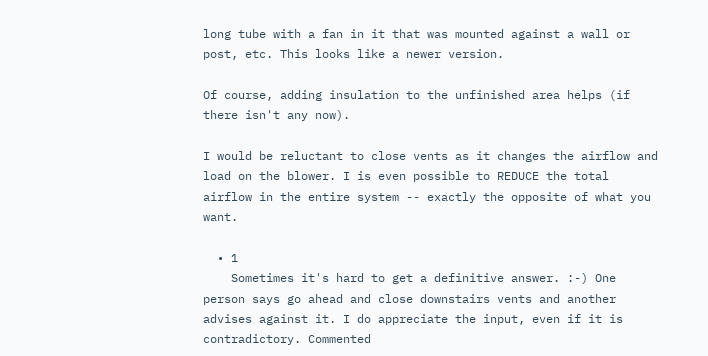long tube with a fan in it that was mounted against a wall or post, etc. This looks like a newer version.

Of course, adding insulation to the unfinished area helps (if there isn't any now).

I would be reluctant to close vents as it changes the airflow and load on the blower. I is even possible to REDUCE the total airflow in the entire system -- exactly the opposite of what you want.

  • 1
    Sometimes it's hard to get a definitive answer. :-) One person says go ahead and close downstairs vents and another advises against it. I do appreciate the input, even if it is contradictory. Commented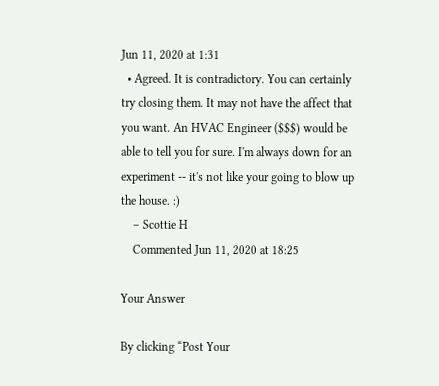Jun 11, 2020 at 1:31
  • Agreed. It is contradictory. You can certainly try closing them. It may not have the affect that you want. An HVAC Engineer ($$$) would be able to tell you for sure. I'm always down for an experiment -- it's not like your going to blow up the house. :)
    – Scottie H
    Commented Jun 11, 2020 at 18:25

Your Answer

By clicking “Post Your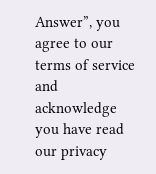Answer”, you agree to our terms of service and acknowledge you have read our privacy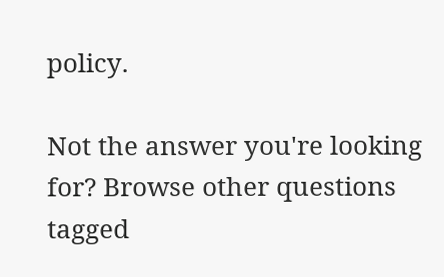policy.

Not the answer you're looking for? Browse other questions tagged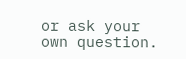or ask your own question.